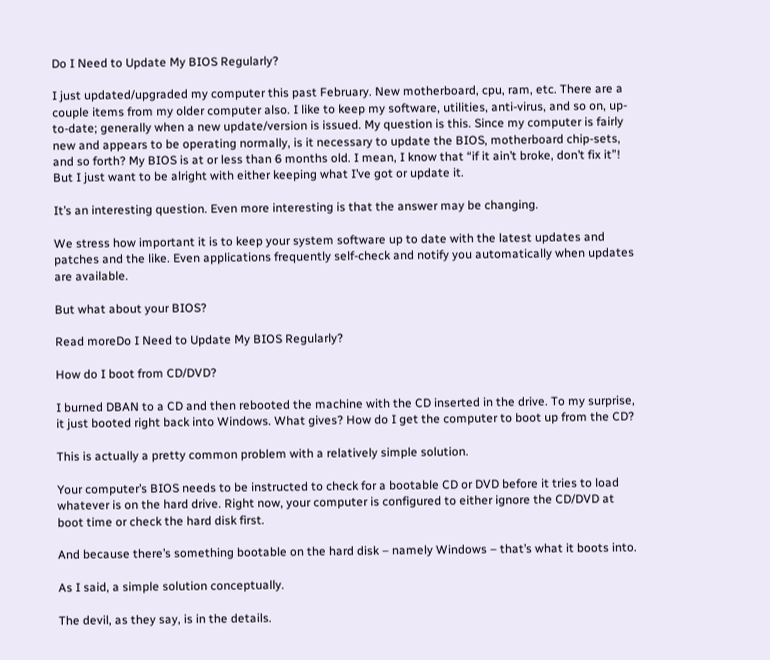Do I Need to Update My BIOS Regularly?

I just updated/upgraded my computer this past February. New motherboard, cpu, ram, etc. There are a couple items from my older computer also. I like to keep my software, utilities, anti-virus, and so on, up-to-date; generally when a new update/version is issued. My question is this. Since my computer is fairly new and appears to be operating normally, is it necessary to update the BIOS, motherboard chip-sets, and so forth? My BIOS is at or less than 6 months old. I mean, I know that “if it ain’t broke, don’t fix it”! But I just want to be alright with either keeping what I’ve got or update it.

It’s an interesting question. Even more interesting is that the answer may be changing.

We stress how important it is to keep your system software up to date with the latest updates and patches and the like. Even applications frequently self-check and notify you automatically when updates are available.

But what about your BIOS?

Read moreDo I Need to Update My BIOS Regularly?

How do I boot from CD/DVD?

I burned DBAN to a CD and then rebooted the machine with the CD inserted in the drive. To my surprise, it just booted right back into Windows. What gives? How do I get the computer to boot up from the CD?

This is actually a pretty common problem with a relatively simple solution.

Your computer’s BIOS needs to be instructed to check for a bootable CD or DVD before it tries to load whatever is on the hard drive. Right now, your computer is configured to either ignore the CD/DVD at boot time or check the hard disk first.

And because there’s something bootable on the hard disk – namely Windows – that’s what it boots into.

As I said, a simple solution conceptually.

The devil, as they say, is in the details.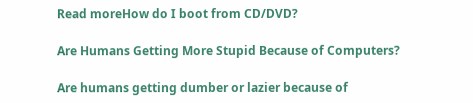Read moreHow do I boot from CD/DVD?

Are Humans Getting More Stupid Because of Computers?

Are humans getting dumber or lazier because of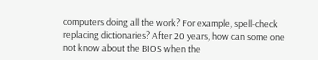computers doing all the work? For example, spell-check replacing dictionaries? After 20 years, how can some one not know about the BIOS when the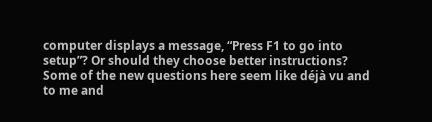computer displays a message, “Press F1 to go into setup”? Or should they choose better instructions? Some of the new questions here seem like déjà vu and to me and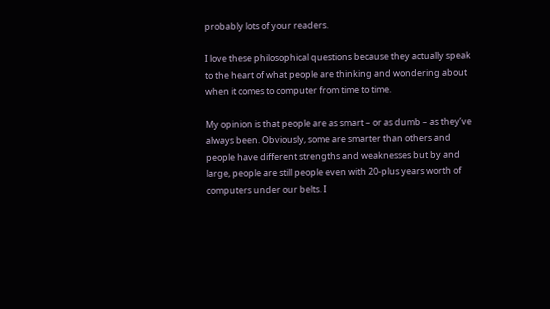probably lots of your readers.

I love these philosophical questions because they actually speak to the heart of what people are thinking and wondering about when it comes to computer from time to time.

My opinion is that people are as smart – or as dumb – as they’ve always been. Obviously, some are smarter than others and people have different strengths and weaknesses but by and large, people are still people even with 20-plus years worth of computers under our belts. I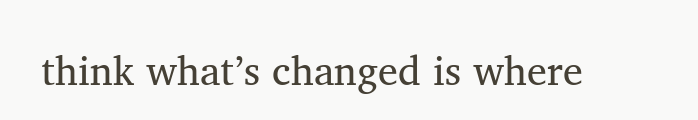think what’s changed is where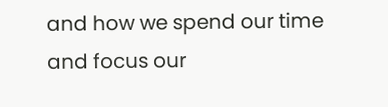and how we spend our time and focus our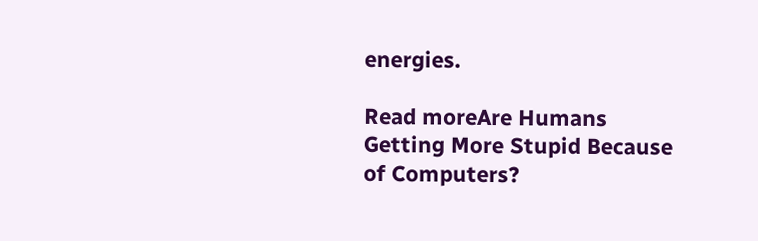energies.

Read moreAre Humans Getting More Stupid Because of Computers?